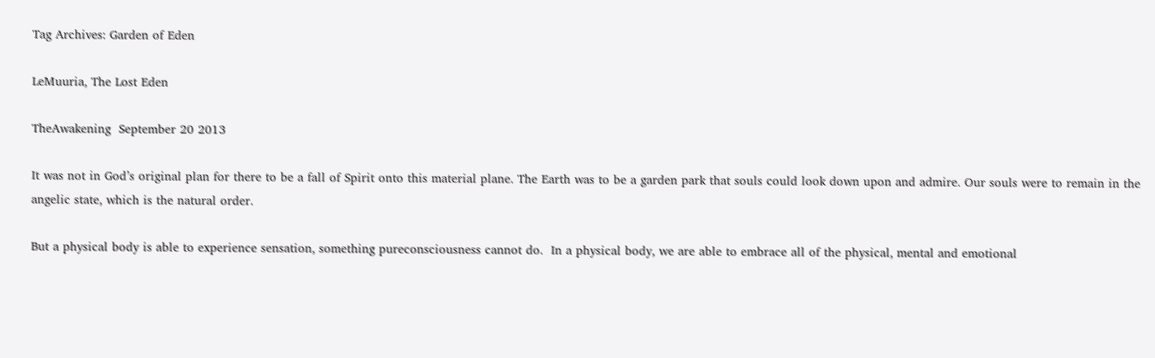Tag Archives: Garden of Eden

LeMuuria, The Lost Eden

TheAwakening  September 20 2013

It was not in God’s original plan for there to be a fall of Spirit onto this material plane. The Earth was to be a garden park that souls could look down upon and admire. Our souls were to remain in the angelic state, which is the natural order.

But a physical body is able to experience sensation, something pureconsciousness cannot do.  In a physical body, we are able to embrace all of the physical, mental and emotional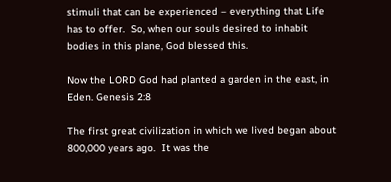stimuli that can be experienced – everything that Life has to offer.  So, when our souls desired to inhabit bodies in this plane, God blessed this.

Now the LORD God had planted a garden in the east, in Eden. Genesis 2:8

The first great civilization in which we lived began about 800,000 years ago.  It was the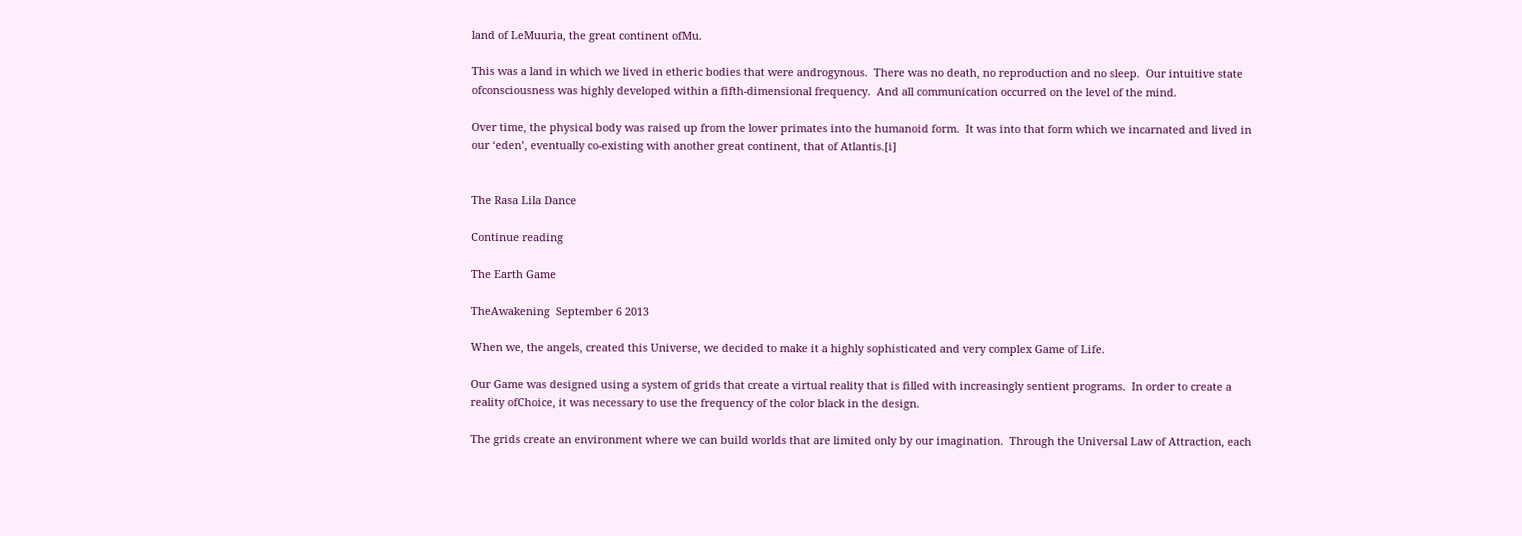land of LeMuuria, the great continent ofMu.

This was a land in which we lived in etheric bodies that were androgynous.  There was no death, no reproduction and no sleep.  Our intuitive state ofconsciousness was highly developed within a fifth-dimensional frequency.  And all communication occurred on the level of the mind.

Over time, the physical body was raised up from the lower primates into the humanoid form.  It was into that form which we incarnated and lived in our ‘eden’, eventually co-existing with another great continent, that of Atlantis.[i]


The Rasa Lila Dance

Continue reading

The Earth Game

TheAwakening  September 6 2013

When we, the angels, created this Universe, we decided to make it a highly sophisticated and very complex Game of Life.

Our Game was designed using a system of grids that create a virtual reality that is filled with increasingly sentient programs.  In order to create a reality ofChoice, it was necessary to use the frequency of the color black in the design.

The grids create an environment where we can build worlds that are limited only by our imagination.  Through the Universal Law of Attraction, each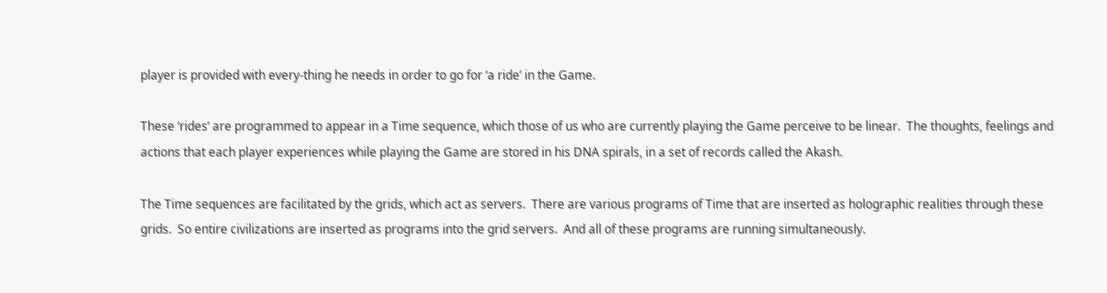player is provided with every-thing he needs in order to go for ‘a ride’ in the Game.

These ‘rides’ are programmed to appear in a Time sequence, which those of us who are currently playing the Game perceive to be linear.  The thoughts, feelings and actions that each player experiences while playing the Game are stored in his DNA spirals, in a set of records called the Akash.

The Time sequences are facilitated by the grids, which act as servers.  There are various programs of Time that are inserted as holographic realities through these grids.  So entire civilizations are inserted as programs into the grid servers.  And all of these programs are running simultaneously.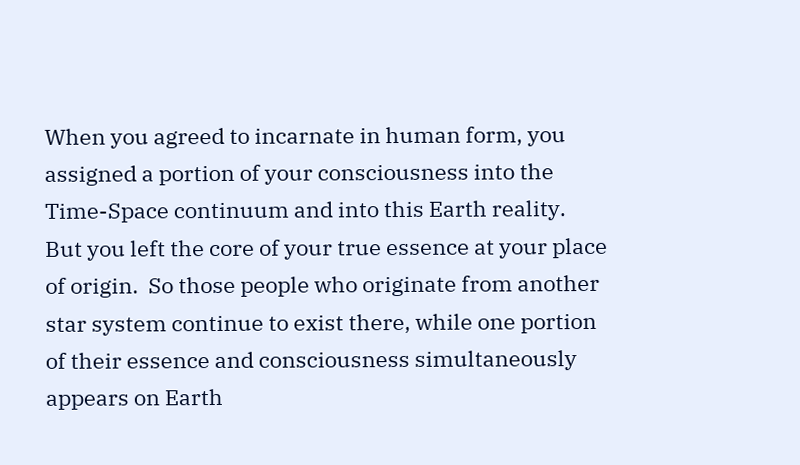When you agreed to incarnate in human form, you assigned a portion of your consciousness into the Time-Space continuum and into this Earth reality.  But you left the core of your true essence at your place of origin.  So those people who originate from another star system continue to exist there, while one portion of their essence and consciousness simultaneously appears on Earth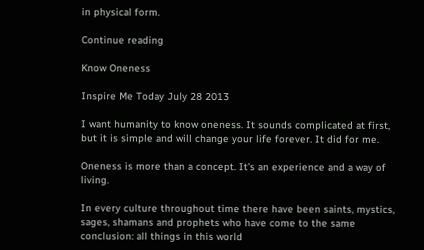in physical form.

Continue reading

Know Oneness

Inspire Me Today July 28 2013

I want humanity to know oneness. It sounds complicated at first, but it is simple and will change your life forever. It did for me.

Oneness is more than a concept. It’s an experience and a way of living.

In every culture throughout time there have been saints, mystics, sages, shamans and prophets who have come to the same conclusion: all things in this world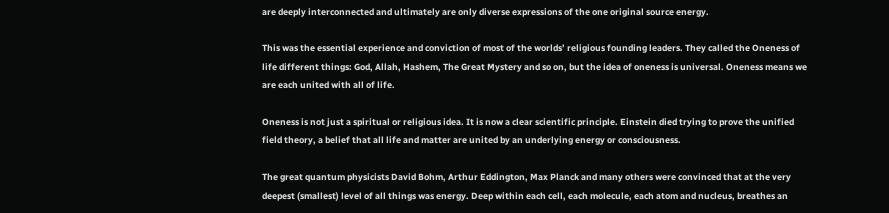are deeply interconnected and ultimately are only diverse expressions of the one original source energy.

This was the essential experience and conviction of most of the worlds’ religious founding leaders. They called the Oneness of life different things: God, Allah, Hashem, The Great Mystery and so on, but the idea of oneness is universal. Oneness means we are each united with all of life.

Oneness is not just a spiritual or religious idea. It is now a clear scientific principle. Einstein died trying to prove the unified field theory, a belief that all life and matter are united by an underlying energy or consciousness.

The great quantum physicists David Bohm, Arthur Eddington, Max Planck and many others were convinced that at the very deepest (smallest) level of all things was energy. Deep within each cell, each molecule, each atom and nucleus, breathes an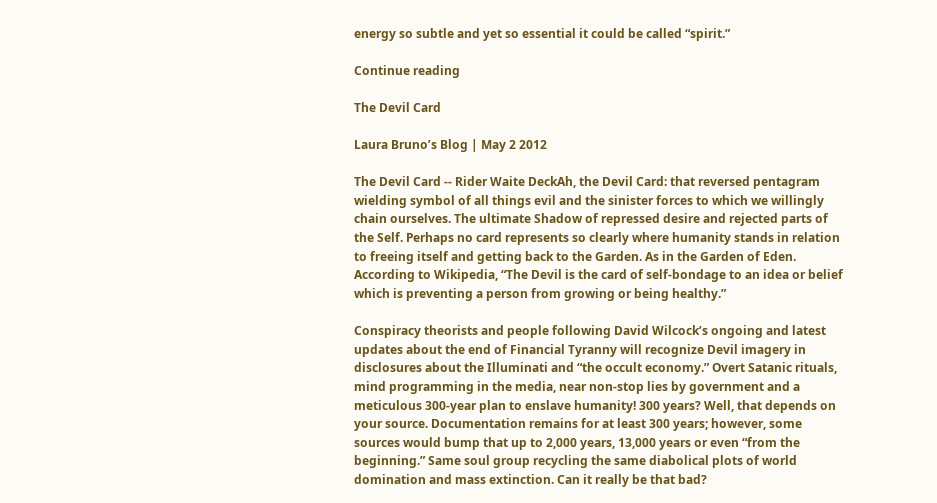energy so subtle and yet so essential it could be called “spirit.”

Continue reading

The Devil Card

Laura Bruno’s Blog | May 2 2012

The Devil Card -- Rider Waite DeckAh, the Devil Card: that reversed pentagram wielding symbol of all things evil and the sinister forces to which we willingly chain ourselves. The ultimate Shadow of repressed desire and rejected parts of the Self. Perhaps no card represents so clearly where humanity stands in relation to freeing itself and getting back to the Garden. As in the Garden of Eden. According to Wikipedia, “The Devil is the card of self-bondage to an idea or belief which is preventing a person from growing or being healthy.”

Conspiracy theorists and people following David Wilcock’s ongoing and latest updates about the end of Financial Tyranny will recognize Devil imagery in disclosures about the Illuminati and “the occult economy.” Overt Satanic rituals, mind programming in the media, near non-stop lies by government and a meticulous 300-year plan to enslave humanity! 300 years? Well, that depends on your source. Documentation remains for at least 300 years; however, some sources would bump that up to 2,000 years, 13,000 years or even “from the beginning.” Same soul group recycling the same diabolical plots of world domination and mass extinction. Can it really be that bad?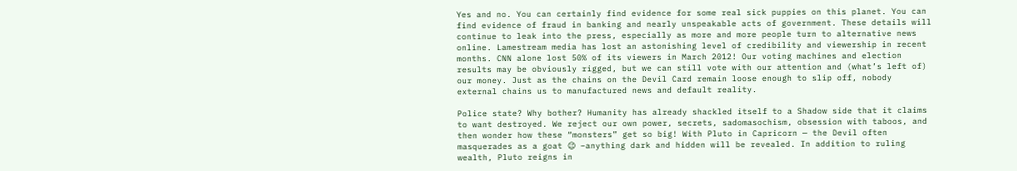Yes and no. You can certainly find evidence for some real sick puppies on this planet. You can find evidence of fraud in banking and nearly unspeakable acts of government. These details will continue to leak into the press, especially as more and more people turn to alternative news online. Lamestream media has lost an astonishing level of credibility and viewership in recent months. CNN alone lost 50% of its viewers in March 2012! Our voting machines and election results may be obviously rigged, but we can still vote with our attention and (what’s left of) our money. Just as the chains on the Devil Card remain loose enough to slip off, nobody external chains us to manufactured news and default reality.

Police state? Why bother? Humanity has already shackled itself to a Shadow side that it claims to want destroyed. We reject our own power, secrets, sadomasochism, obsession with taboos, and then wonder how these “monsters” get so big! With Pluto in Capricorn — the Devil often masquerades as a goat 😉 –anything dark and hidden will be revealed. In addition to ruling wealth, Pluto reigns in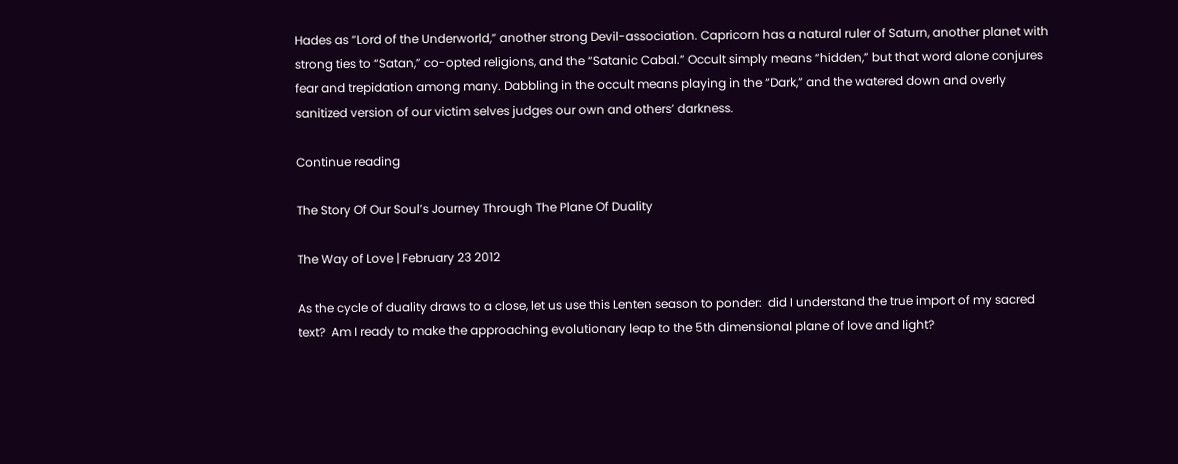Hades as “Lord of the Underworld,” another strong Devil-association. Capricorn has a natural ruler of Saturn, another planet with strong ties to “Satan,” co-opted religions, and the “Satanic Cabal.” Occult simply means “hidden,” but that word alone conjures fear and trepidation among many. Dabbling in the occult means playing in the “Dark,” and the watered down and overly sanitized version of our victim selves judges our own and others’ darkness.

Continue reading

The Story Of Our Soul’s Journey Through The Plane Of Duality

The Way of Love | February 23 2012

As the cycle of duality draws to a close, let us use this Lenten season to ponder:  did I understand the true import of my sacred text?  Am I ready to make the approaching evolutionary leap to the 5th dimensional plane of love and light?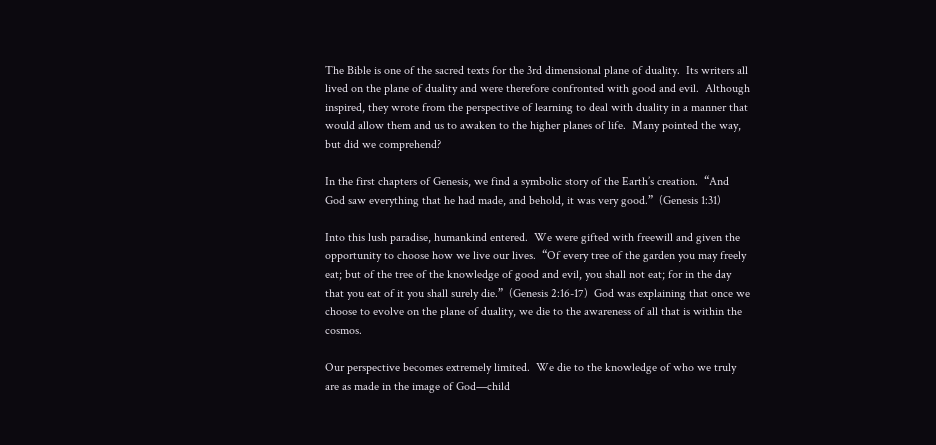The Bible is one of the sacred texts for the 3rd dimensional plane of duality.  Its writers all lived on the plane of duality and were therefore confronted with good and evil.  Although inspired, they wrote from the perspective of learning to deal with duality in a manner that would allow them and us to awaken to the higher planes of life.  Many pointed the way, but did we comprehend?

In the first chapters of Genesis, we find a symbolic story of the Earth’s creation.  “And God saw everything that he had made, and behold, it was very good.”  (Genesis 1:31)

Into this lush paradise, humankind entered.  We were gifted with freewill and given the opportunity to choose how we live our lives.  “Of every tree of the garden you may freely eat; but of the tree of the knowledge of good and evil, you shall not eat; for in the day that you eat of it you shall surely die.”  (Genesis 2:16-17)  God was explaining that once we choose to evolve on the plane of duality, we die to the awareness of all that is within the cosmos.

Our perspective becomes extremely limited.  We die to the knowledge of who we truly are as made in the image of God—child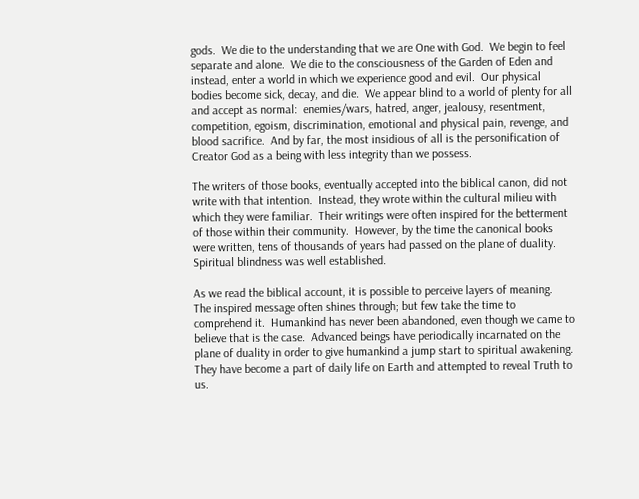gods.  We die to the understanding that we are One with God.  We begin to feel separate and alone.  We die to the consciousness of the Garden of Eden and instead, enter a world in which we experience good and evil.  Our physical bodies become sick, decay, and die.  We appear blind to a world of plenty for all and accept as normal:  enemies/wars, hatred, anger, jealousy, resentment, competition, egoism, discrimination, emotional and physical pain, revenge, and blood sacrifice.  And by far, the most insidious of all is the personification of Creator God as a being with less integrity than we possess.

The writers of those books, eventually accepted into the biblical canon, did not write with that intention.  Instead, they wrote within the cultural milieu with which they were familiar.  Their writings were often inspired for the betterment of those within their community.  However, by the time the canonical books were written, tens of thousands of years had passed on the plane of duality.  Spiritual blindness was well established.

As we read the biblical account, it is possible to perceive layers of meaning.  The inspired message often shines through; but few take the time to comprehend it.  Humankind has never been abandoned, even though we came to believe that is the case.  Advanced beings have periodically incarnated on the plane of duality in order to give humankind a jump start to spiritual awakening.  They have become a part of daily life on Earth and attempted to reveal Truth to us.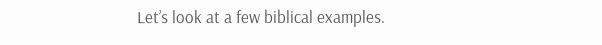Let’s look at a few biblical examples.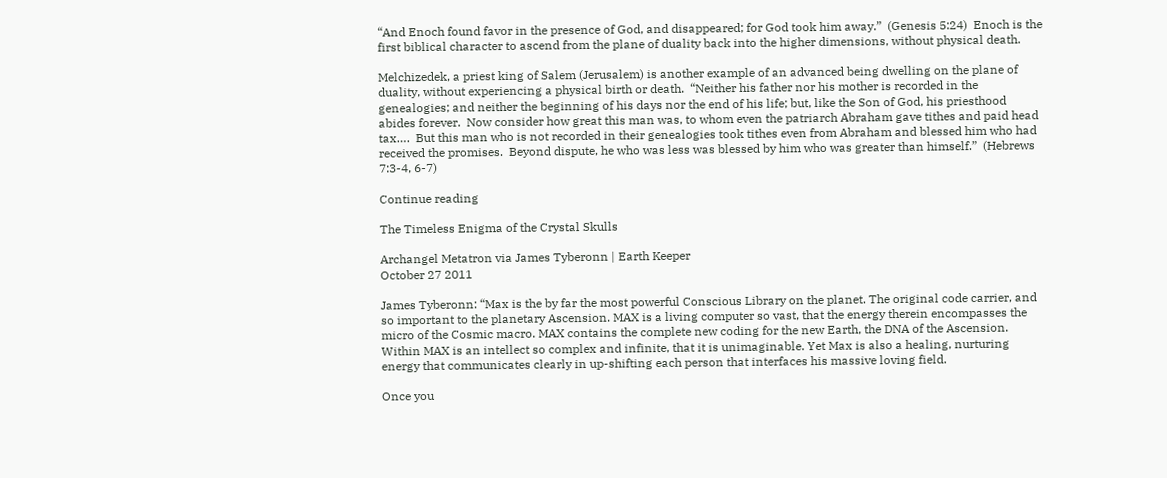“And Enoch found favor in the presence of God, and disappeared; for God took him away.”  (Genesis 5:24)  Enoch is the first biblical character to ascend from the plane of duality back into the higher dimensions, without physical death.

Melchizedek, a priest king of Salem (Jerusalem) is another example of an advanced being dwelling on the plane of duality, without experiencing a physical birth or death.  “Neither his father nor his mother is recorded in the genealogies; and neither the beginning of his days nor the end of his life; but, like the Son of God, his priesthood abides forever.  Now consider how great this man was, to whom even the patriarch Abraham gave tithes and paid head tax….  But this man who is not recorded in their genealogies took tithes even from Abraham and blessed him who had received the promises.  Beyond dispute, he who was less was blessed by him who was greater than himself.”  (Hebrews 7:3-4, 6-7)

Continue reading

The Timeless Enigma of the Crystal Skulls

Archangel Metatron via James Tyberonn | Earth Keeper
October 27 2011

James Tyberonn: “Max is the by far the most powerful Conscious Library on the planet. The original code carrier, and so important to the planetary Ascension. MAX is a living computer so vast, that the energy therein encompasses the micro of the Cosmic macro. MAX contains the complete new coding for the new Earth, the DNA of the Ascension. Within MAX is an intellect so complex and infinite, that it is unimaginable. Yet Max is also a healing, nurturing energy that communicates clearly in up-shifting each person that interfaces his massive loving field.

Once you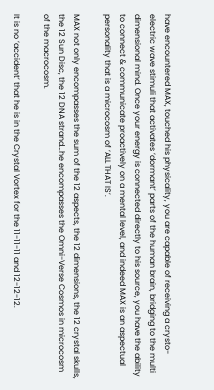have encountered MAX, touched his physicality, you are capable of receiving a crysto-electric wave stimuli that activates ‘dormant’ parts of the human brain, bridging to the multi dimensional mind. Once your energy is connected directly to his source, you have the ability to connect & communicate proactively on a mental level, and indeed MAX is an aspectual personality that is a microcosm of ‘ALL THAT IS’.

MAX not only encompasses the sum of the 12 aspects, the 12 dimensions, the 12 crystal skulls, the 12 Sun Disc, the 12 DNA strand…he encompasses the Omni-Verse Cosmos in microcosm of the macrocosm.

It is no ‘accident’ that he is in the Crystal Vortex for the 11-11-11 and 12-12-12.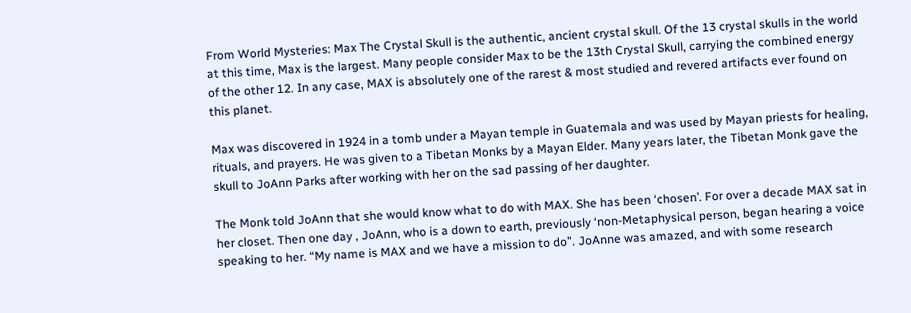From World Mysteries: Max The Crystal Skull is the authentic, ancient crystal skull. Of the 13 crystal skulls in the world at this time, Max is the largest. Many people consider Max to be the 13th Crystal Skull, carrying the combined energy of the other 12. In any case, MAX is absolutely one of the rarest & most studied and revered artifacts ever found on this planet.

Max was discovered in 1924 in a tomb under a Mayan temple in Guatemala and was used by Mayan priests for healing, rituals, and prayers. He was given to a Tibetan Monks by a Mayan Elder. Many years later, the Tibetan Monk gave the skull to JoAnn Parks after working with her on the sad passing of her daughter.

The Monk told JoAnn that she would know what to do with MAX. She has been ‘chosen’. For over a decade MAX sat in her closet. Then one day , JoAnn, who is a down to earth, previously ‘non-Metaphysical person, began hearing a voice speaking to her. “My name is MAX and we have a mission to do”. JoAnne was amazed, and with some research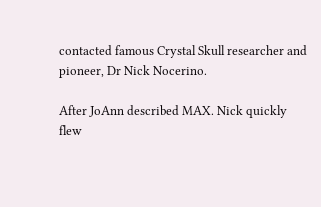contacted famous Crystal Skull researcher and pioneer, Dr Nick Nocerino.

After JoAnn described MAX. Nick quickly flew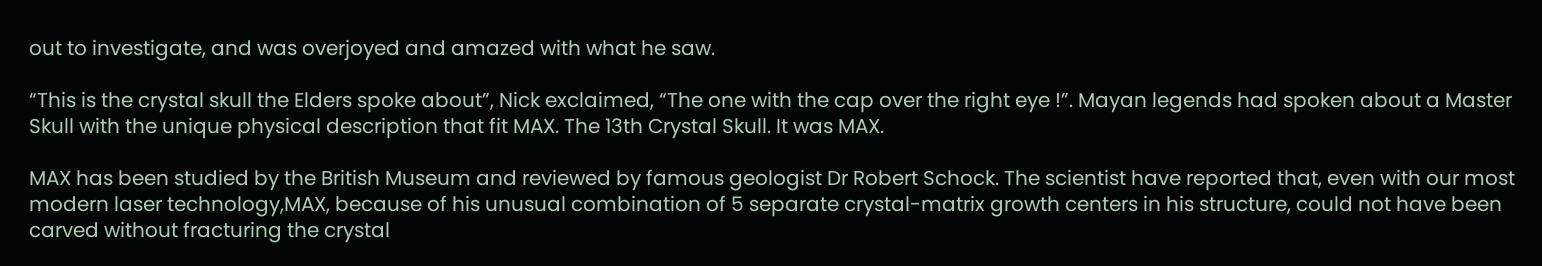out to investigate, and was overjoyed and amazed with what he saw.

“This is the crystal skull the Elders spoke about”, Nick exclaimed, “The one with the cap over the right eye !”. Mayan legends had spoken about a Master Skull with the unique physical description that fit MAX. The 13th Crystal Skull. It was MAX.

MAX has been studied by the British Museum and reviewed by famous geologist Dr Robert Schock. The scientist have reported that, even with our most modern laser technology,MAX, because of his unusual combination of 5 separate crystal-matrix growth centers in his structure, could not have been carved without fracturing the crystal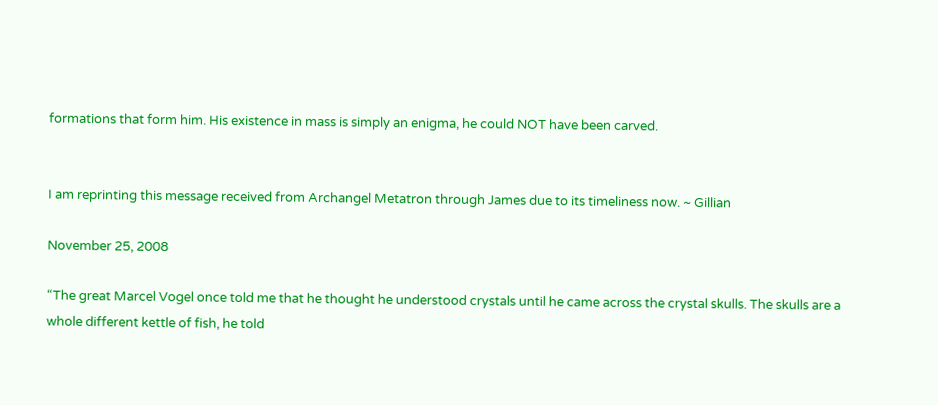formations that form him. His existence in mass is simply an enigma, he could NOT have been carved.


I am reprinting this message received from Archangel Metatron through James due to its timeliness now. ~ Gillian

November 25, 2008

“The great Marcel Vogel once told me that he thought he understood crystals until he came across the crystal skulls. The skulls are a whole different kettle of fish, he told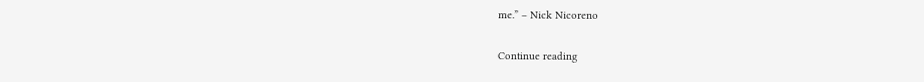me.” – Nick Nicoreno

Continue reading